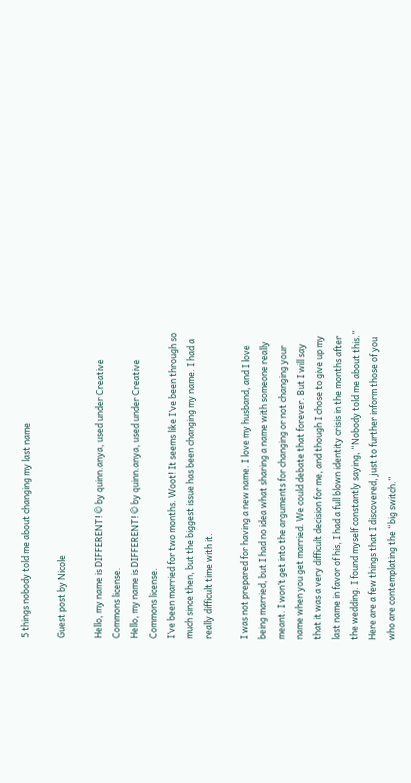5 things nobody told me about changing my last name

Guest post by Nicole

Hello, my name is DIFFERENT! © by quinn.anya, used under Creative Commons license.
Hello, my name is DIFFERENT! © by quinn.anya, used under Creative Commons license.
I’ve been married for two months. Woot! It seems like I’ve been through so much since then, but the biggest issue has been changing my name. I had a really difficult time with it.

I was not prepared for having a new name. I love my husband, and I love being married, but I had no idea what sharing a name with someone really meant. I won’t get into the arguments for changing or not changing your name when you get married. We could debate that forever. But I will say that it was a very difficult decision for me, and though I chose to give up my last name in favor of his, I had a full blown identity crisis in the months after the wedding. I found myself constantly saying, “Nobody told me about this.” Here are a few things that I discovered, just to further inform those of you who are contemplating the “big switch.”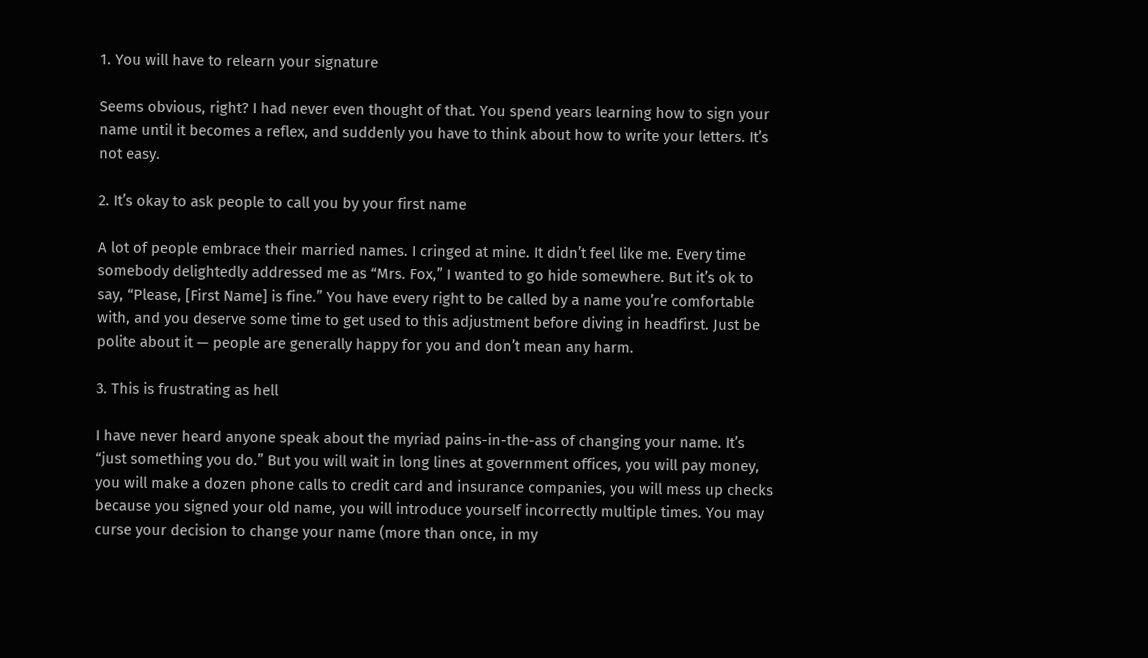1. You will have to relearn your signature

Seems obvious, right? I had never even thought of that. You spend years learning how to sign your name until it becomes a reflex, and suddenly you have to think about how to write your letters. It’s not easy.

2. It’s okay to ask people to call you by your first name

A lot of people embrace their married names. I cringed at mine. It didn’t feel like me. Every time somebody delightedly addressed me as “Mrs. Fox,” I wanted to go hide somewhere. But it’s ok to say, “Please, [First Name] is fine.” You have every right to be called by a name you’re comfortable with, and you deserve some time to get used to this adjustment before diving in headfirst. Just be polite about it — people are generally happy for you and don’t mean any harm.

3. This is frustrating as hell

I have never heard anyone speak about the myriad pains-in-the-ass of changing your name. It’s “just something you do.” But you will wait in long lines at government offices, you will pay money, you will make a dozen phone calls to credit card and insurance companies, you will mess up checks because you signed your old name, you will introduce yourself incorrectly multiple times. You may curse your decision to change your name (more than once, in my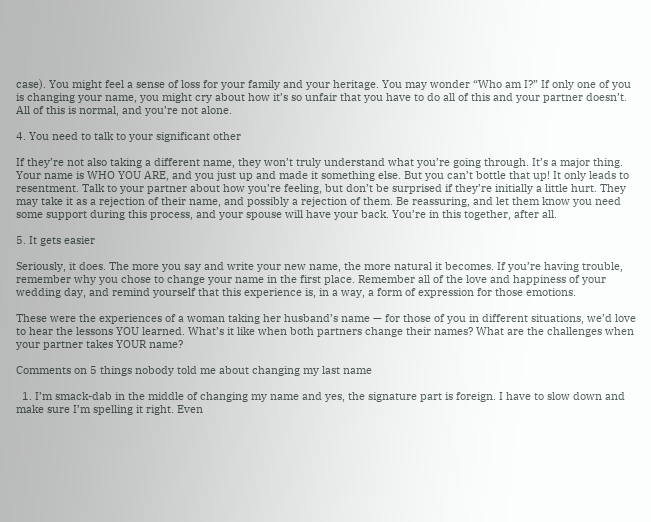case). You might feel a sense of loss for your family and your heritage. You may wonder “Who am I?” If only one of you is changing your name, you might cry about how it’s so unfair that you have to do all of this and your partner doesn’t. All of this is normal, and you’re not alone.

4. You need to talk to your significant other

If they’re not also taking a different name, they won’t truly understand what you’re going through. It’s a major thing. Your name is WHO YOU ARE, and you just up and made it something else. But you can’t bottle that up! It only leads to resentment. Talk to your partner about how you’re feeling, but don’t be surprised if they’re initially a little hurt. They may take it as a rejection of their name, and possibly a rejection of them. Be reassuring, and let them know you need some support during this process, and your spouse will have your back. You’re in this together, after all.

5. It gets easier

Seriously, it does. The more you say and write your new name, the more natural it becomes. If you’re having trouble, remember why you chose to change your name in the first place. Remember all of the love and happiness of your wedding day, and remind yourself that this experience is, in a way, a form of expression for those emotions.

These were the experiences of a woman taking her husband’s name — for those of you in different situations, we’d love to hear the lessons YOU learned. What’s it like when both partners change their names? What are the challenges when your partner takes YOUR name?

Comments on 5 things nobody told me about changing my last name

  1. I’m smack-dab in the middle of changing my name and yes, the signature part is foreign. I have to slow down and make sure I’m spelling it right. Even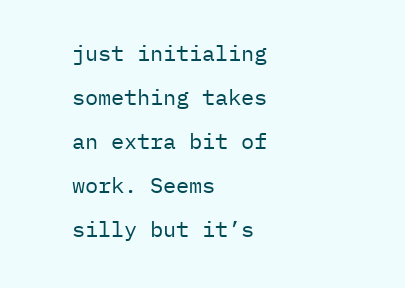just initialing something takes an extra bit of work. Seems silly but it’s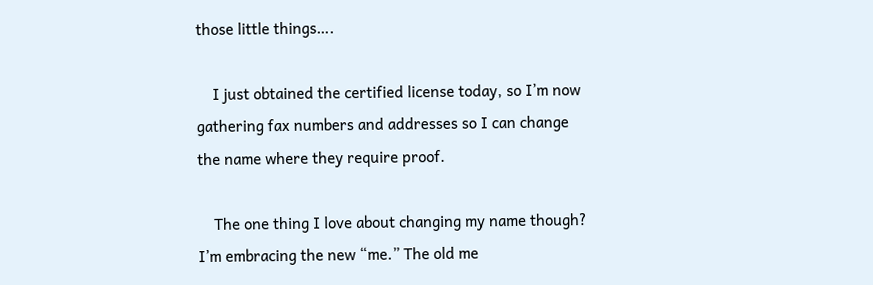those little things….

    I just obtained the certified license today, so I’m now gathering fax numbers and addresses so I can change the name where they require proof.

    The one thing I love about changing my name though? I’m embracing the new “me.” The old me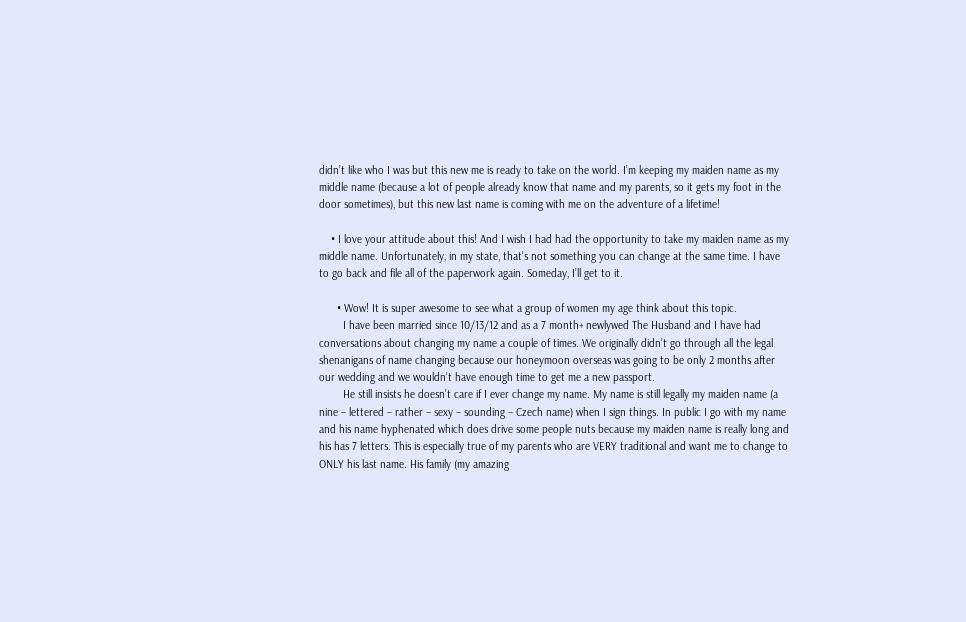didn’t like who I was but this new me is ready to take on the world. I’m keeping my maiden name as my middle name (because a lot of people already know that name and my parents, so it gets my foot in the door sometimes), but this new last name is coming with me on the adventure of a lifetime!

    • I love your attitude about this! And I wish I had had the opportunity to take my maiden name as my middle name. Unfortunately, in my state, that’s not something you can change at the same time. I have to go back and file all of the paperwork again. Someday, I’ll get to it.

      • Wow! It is super awesome to see what a group of women my age think about this topic.
        I have been married since 10/13/12 and as a 7 month+ newlywed The Husband and I have had conversations about changing my name a couple of times. We originally didn’t go through all the legal shenanigans of name changing because our honeymoon overseas was going to be only 2 months after our wedding and we wouldn’t have enough time to get me a new passport.
        He still insists he doesn’t care if I ever change my name. My name is still legally my maiden name (a nine – lettered – rather – sexy – sounding – Czech name) when I sign things. In public I go with my name and his name hyphenated which does drive some people nuts because my maiden name is really long and his has 7 letters. This is especially true of my parents who are VERY traditional and want me to change to ONLY his last name. His family (my amazing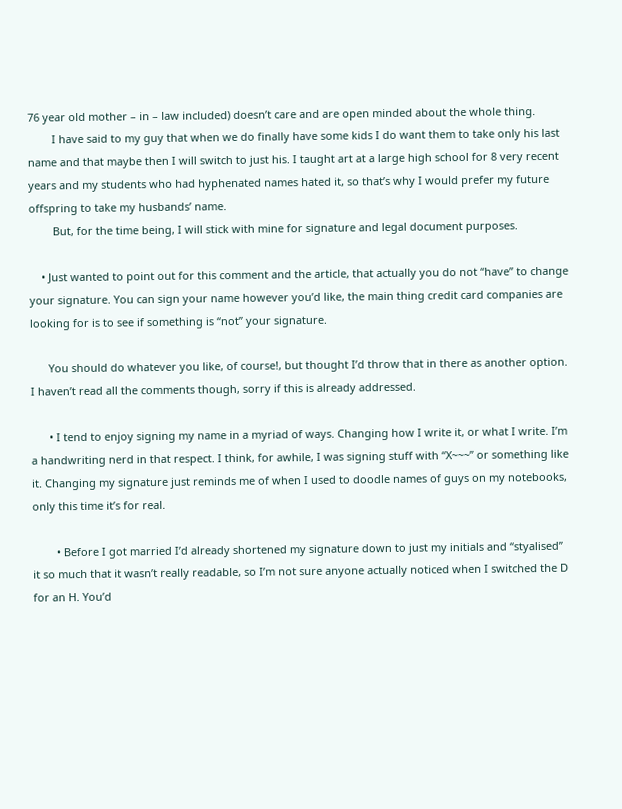76 year old mother – in – law included) doesn’t care and are open minded about the whole thing.
        I have said to my guy that when we do finally have some kids I do want them to take only his last name and that maybe then I will switch to just his. I taught art at a large high school for 8 very recent years and my students who had hyphenated names hated it, so that’s why I would prefer my future offspring to take my husbands’ name.
        But, for the time being, I will stick with mine for signature and legal document purposes.

    • Just wanted to point out for this comment and the article, that actually you do not “have” to change your signature. You can sign your name however you’d like, the main thing credit card companies are looking for is to see if something is “not” your signature.

      You should do whatever you like, of course!, but thought I’d throw that in there as another option. I haven’t read all the comments though, sorry if this is already addressed.

      • I tend to enjoy signing my name in a myriad of ways. Changing how I write it, or what I write. I’m a handwriting nerd in that respect. I think, for awhile, I was signing stuff with “X~~~” or something like it. Changing my signature just reminds me of when I used to doodle names of guys on my notebooks, only this time it’s for real.

        • Before I got married I’d already shortened my signature down to just my initials and “styalised” it so much that it wasn’t really readable, so I’m not sure anyone actually noticed when I switched the D for an H. You’d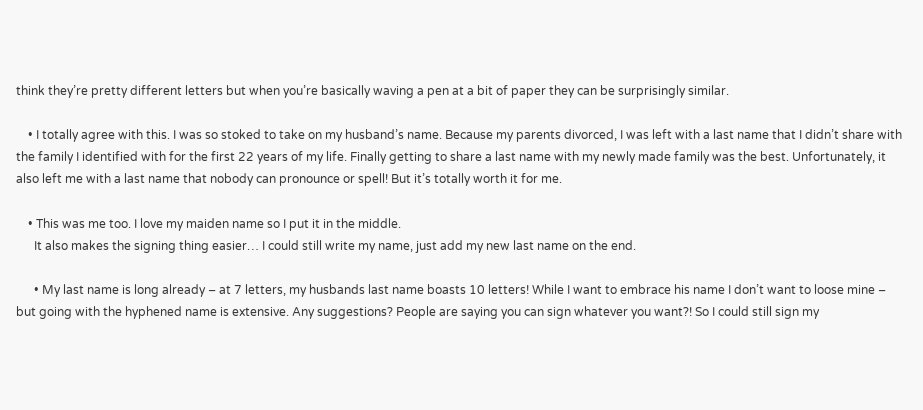think they’re pretty different letters but when you’re basically waving a pen at a bit of paper they can be surprisingly similar.

    • I totally agree with this. I was so stoked to take on my husband’s name. Because my parents divorced, I was left with a last name that I didn’t share with the family I identified with for the first 22 years of my life. Finally getting to share a last name with my newly made family was the best. Unfortunately, it also left me with a last name that nobody can pronounce or spell! But it’s totally worth it for me.

    • This was me too. I love my maiden name so I put it in the middle.
      It also makes the signing thing easier… I could still write my name, just add my new last name on the end.

      • My last name is long already – at 7 letters, my husbands last name boasts 10 letters! While I want to embrace his name I don’t want to loose mine – but going with the hyphened name is extensive. Any suggestions? People are saying you can sign whatever you want?! So I could still sign my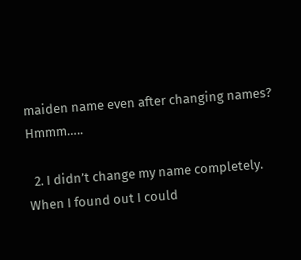maiden name even after changing names? Hmmm…..

  2. I didn’t change my name completely. When I found out I could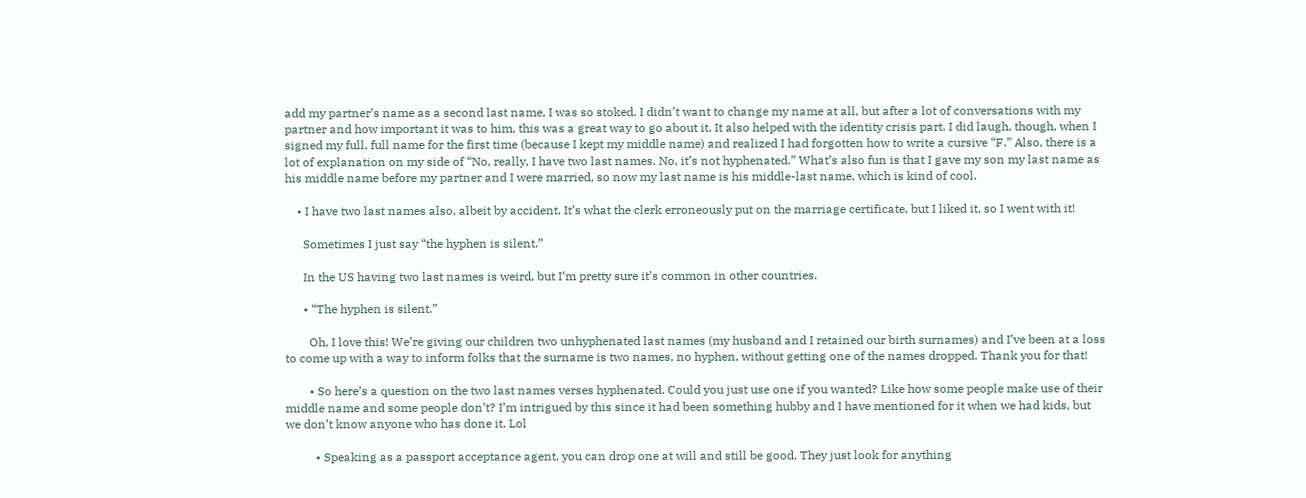add my partner’s name as a second last name, I was so stoked. I didn’t want to change my name at all, but after a lot of conversations with my partner and how important it was to him, this was a great way to go about it. It also helped with the identity crisis part. I did laugh, though, when I signed my full, full name for the first time (because I kept my middle name) and realized I had forgotten how to write a cursive “F.” Also, there is a lot of explanation on my side of “No, really, I have two last names. No, it’s not hyphenated.” What’s also fun is that I gave my son my last name as his middle name before my partner and I were married, so now my last name is his middle-last name, which is kind of cool.

    • I have two last names also, albeit by accident. It’s what the clerk erroneously put on the marriage certificate, but I liked it, so I went with it!

      Sometimes I just say “the hyphen is silent.”

      In the US having two last names is weird, but I’m pretty sure it’s common in other countries.

      • “The hyphen is silent.”

        Oh, I love this! We’re giving our children two unhyphenated last names (my husband and I retained our birth surnames) and I’ve been at a loss to come up with a way to inform folks that the surname is two names, no hyphen, without getting one of the names dropped. Thank you for that!

        • So here’s a question on the two last names verses hyphenated. Could you just use one if you wanted? Like how some people make use of their middle name and some people don’t? I’m intrigued by this since it had been something hubby and I have mentioned for it when we had kids, but we don’t know anyone who has done it. Lol

          • Speaking as a passport acceptance agent, you can drop one at will and still be good. They just look for anything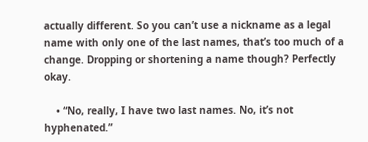actually different. So you can’t use a nickname as a legal name with only one of the last names, that’s too much of a change. Dropping or shortening a name though? Perfectly okay.

    • “No, really, I have two last names. No, it’s not hyphenated.”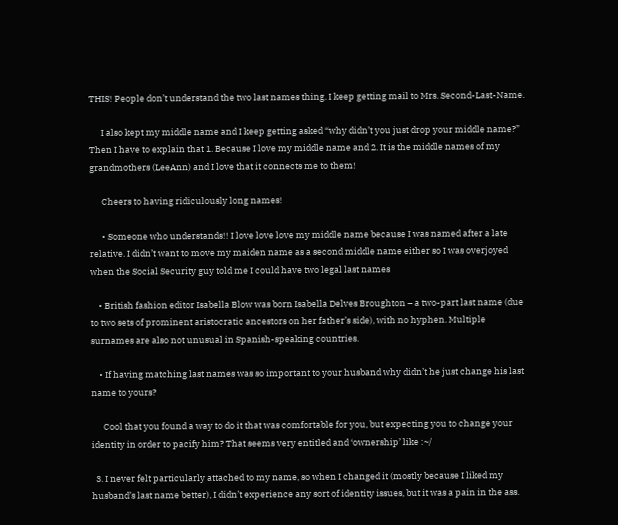THIS! People don’t understand the two last names thing. I keep getting mail to Mrs. Second-Last-Name.

      I also kept my middle name and I keep getting asked “why didn’t you just drop your middle name?” Then I have to explain that 1. Because I love my middle name and 2. It is the middle names of my grandmothers (LeeAnn) and I love that it connects me to them!

      Cheers to having ridiculously long names!

      • Someone who understands!! I love love love my middle name because I was named after a late relative. I didn’t want to move my maiden name as a second middle name either so I was overjoyed when the Social Security guy told me I could have two legal last names

    • British fashion editor Isabella Blow was born Isabella Delves Broughton – a two-part last name (due to two sets of prominent aristocratic ancestors on her father’s side), with no hyphen. Multiple surnames are also not unusual in Spanish-speaking countries.

    • If having matching last names was so important to your husband why didn’t he just change his last name to yours?

      Cool that you found a way to do it that was comfortable for you, but expecting you to change your identity in order to pacify him? That seems very entitled and ‘ownership’ like :~/

  3. I never felt particularly attached to my name, so when I changed it (mostly because I liked my husband’s last name better), I didn’t experience any sort of identity issues, but it was a pain in the ass.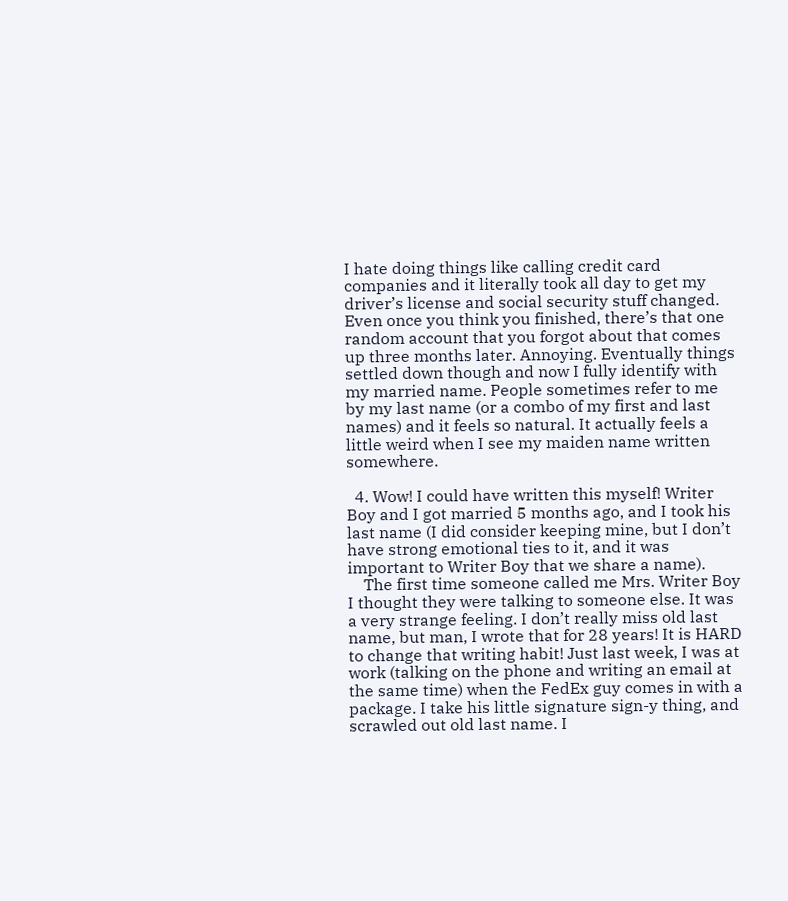I hate doing things like calling credit card companies and it literally took all day to get my driver’s license and social security stuff changed. Even once you think you finished, there’s that one random account that you forgot about that comes up three months later. Annoying. Eventually things settled down though and now I fully identify with my married name. People sometimes refer to me by my last name (or a combo of my first and last names) and it feels so natural. It actually feels a little weird when I see my maiden name written somewhere.

  4. Wow! I could have written this myself! Writer Boy and I got married 5 months ago, and I took his last name (I did consider keeping mine, but I don’t have strong emotional ties to it, and it was important to Writer Boy that we share a name).
    The first time someone called me Mrs. Writer Boy I thought they were talking to someone else. It was a very strange feeling. I don’t really miss old last name, but man, I wrote that for 28 years! It is HARD to change that writing habit! Just last week, I was at work (talking on the phone and writing an email at the same time) when the FedEx guy comes in with a package. I take his little signature sign-y thing, and scrawled out old last name. I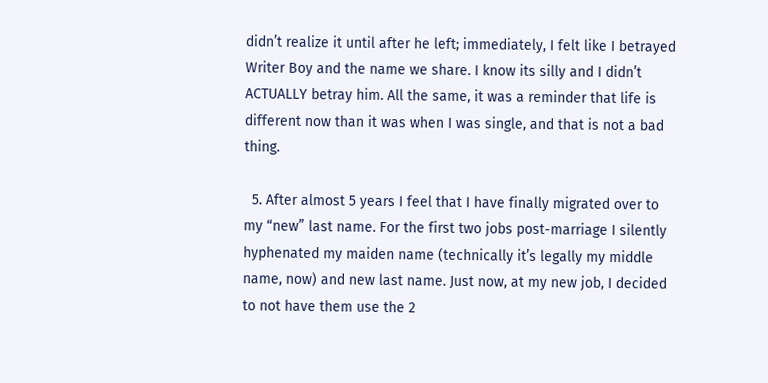didn’t realize it until after he left; immediately, I felt like I betrayed Writer Boy and the name we share. I know its silly and I didn’t ACTUALLY betray him. All the same, it was a reminder that life is different now than it was when I was single, and that is not a bad thing.

  5. After almost 5 years I feel that I have finally migrated over to my “new” last name. For the first two jobs post-marriage I silently hyphenated my maiden name (technically it’s legally my middle name, now) and new last name. Just now, at my new job, I decided to not have them use the 2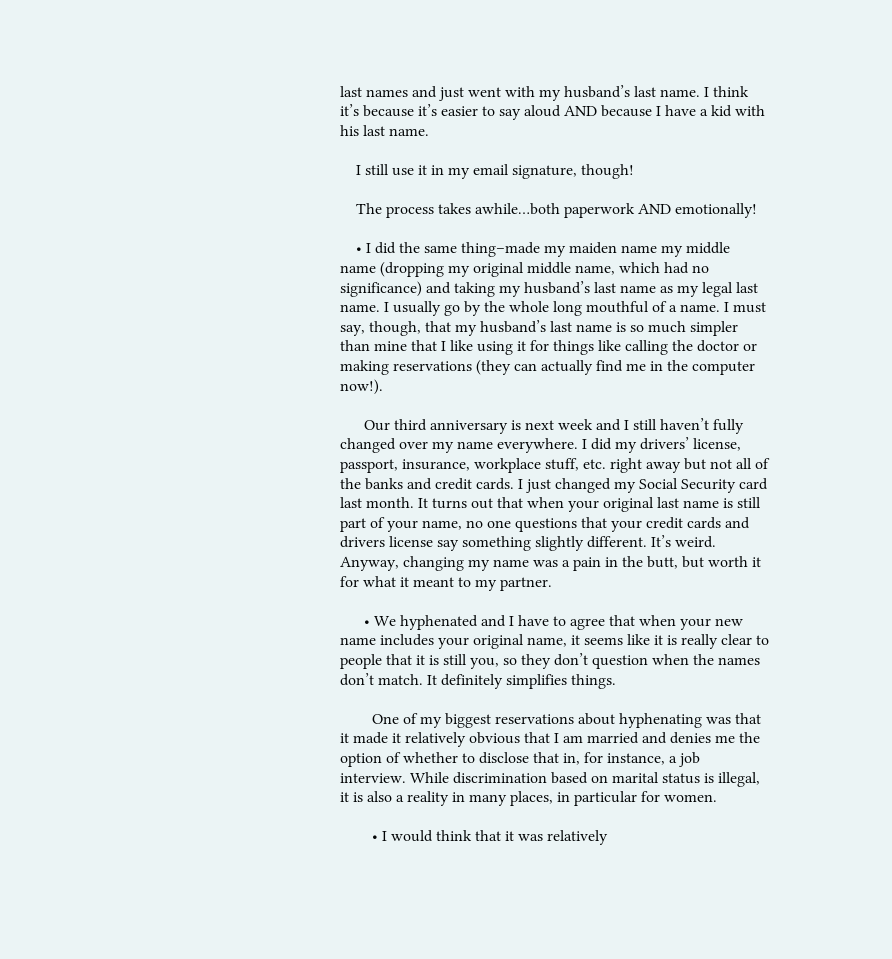last names and just went with my husband’s last name. I think it’s because it’s easier to say aloud AND because I have a kid with his last name.

    I still use it in my email signature, though!

    The process takes awhile…both paperwork AND emotionally!

    • I did the same thing–made my maiden name my middle name (dropping my original middle name, which had no significance) and taking my husband’s last name as my legal last name. I usually go by the whole long mouthful of a name. I must say, though, that my husband’s last name is so much simpler than mine that I like using it for things like calling the doctor or making reservations (they can actually find me in the computer now!).

      Our third anniversary is next week and I still haven’t fully changed over my name everywhere. I did my drivers’ license, passport, insurance, workplace stuff, etc. right away but not all of the banks and credit cards. I just changed my Social Security card last month. It turns out that when your original last name is still part of your name, no one questions that your credit cards and drivers license say something slightly different. It’s weird. Anyway, changing my name was a pain in the butt, but worth it for what it meant to my partner.

      • We hyphenated and I have to agree that when your new name includes your original name, it seems like it is really clear to people that it is still you, so they don’t question when the names don’t match. It definitely simplifies things.

        One of my biggest reservations about hyphenating was that it made it relatively obvious that I am married and denies me the option of whether to disclose that in, for instance, a job interview. While discrimination based on marital status is illegal, it is also a reality in many places, in particular for women.

        • I would think that it was relatively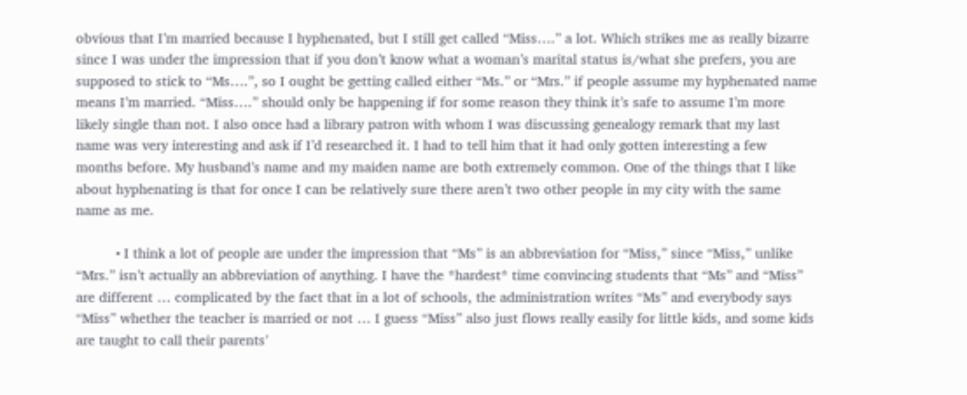obvious that I’m married because I hyphenated, but I still get called “Miss….” a lot. Which strikes me as really bizarre since I was under the impression that if you don’t know what a woman’s marital status is/what she prefers, you are supposed to stick to “Ms….”, so I ought be getting called either “Ms.” or “Mrs.” if people assume my hyphenated name means I’m married. “Miss….” should only be happening if for some reason they think it’s safe to assume I’m more likely single than not. I also once had a library patron with whom I was discussing genealogy remark that my last name was very interesting and ask if I’d researched it. I had to tell him that it had only gotten interesting a few months before. My husband’s name and my maiden name are both extremely common. One of the things that I like about hyphenating is that for once I can be relatively sure there aren’t two other people in my city with the same name as me.

          • I think a lot of people are under the impression that “Ms” is an abbreviation for “Miss,” since “Miss,” unlike “Mrs.” isn’t actually an abbreviation of anything. I have the *hardest* time convincing students that “Ms” and “Miss” are different … complicated by the fact that in a lot of schools, the administration writes “Ms” and everybody says “Miss” whether the teacher is married or not … I guess “Miss” also just flows really easily for little kids, and some kids are taught to call their parents’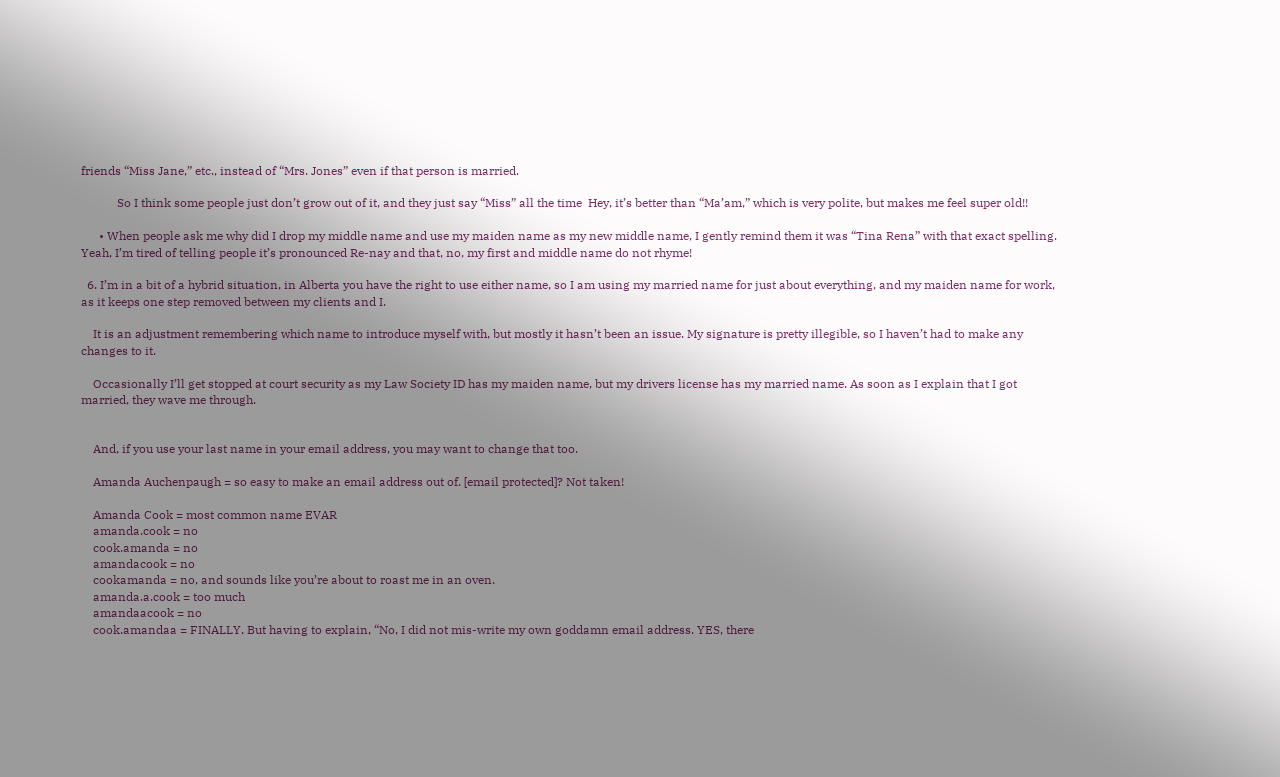friends “Miss Jane,” etc., instead of “Mrs. Jones” even if that person is married.

            So I think some people just don’t grow out of it, and they just say “Miss” all the time  Hey, it’s better than “Ma’am,” which is very polite, but makes me feel super old!!

      • When people ask me why did I drop my middle name and use my maiden name as my new middle name, I gently remind them it was “Tina Rena” with that exact spelling. Yeah, I’m tired of telling people it’s pronounced Re-nay and that, no, my first and middle name do not rhyme!

  6. I’m in a bit of a hybrid situation, in Alberta you have the right to use either name, so I am using my married name for just about everything, and my maiden name for work, as it keeps one step removed between my clients and I.

    It is an adjustment remembering which name to introduce myself with, but mostly it hasn’t been an issue. My signature is pretty illegible, so I haven’t had to make any changes to it.

    Occasionally I’ll get stopped at court security as my Law Society ID has my maiden name, but my drivers license has my married name. As soon as I explain that I got married, they wave me through.


    And, if you use your last name in your email address, you may want to change that too.

    Amanda Auchenpaugh = so easy to make an email address out of. [email protected]? Not taken!

    Amanda Cook = most common name EVAR
    amanda.cook = no
    cook.amanda = no
    amandacook = no
    cookamanda = no, and sounds like you’re about to roast me in an oven.
    amanda.a.cook = too much
    amandaacook = no
    cook.amandaa = FINALLY. But having to explain, “No, I did not mis-write my own goddamn email address. YES, there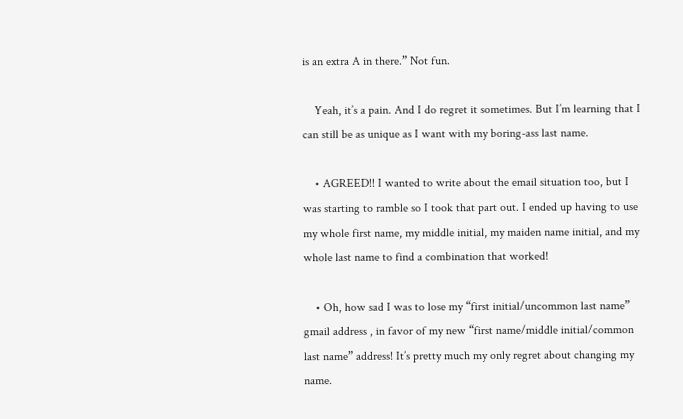is an extra A in there.” Not fun.

    Yeah, it’s a pain. And I do regret it sometimes. But I’m learning that I can still be as unique as I want with my boring-ass last name.

    • AGREED!! I wanted to write about the email situation too, but I was starting to ramble so I took that part out. I ended up having to use my whole first name, my middle initial, my maiden name initial, and my whole last name to find a combination that worked!

    • Oh, how sad I was to lose my “first initial/uncommon last name” gmail address , in favor of my new “first name/middle initial/common last name” address! It’s pretty much my only regret about changing my name.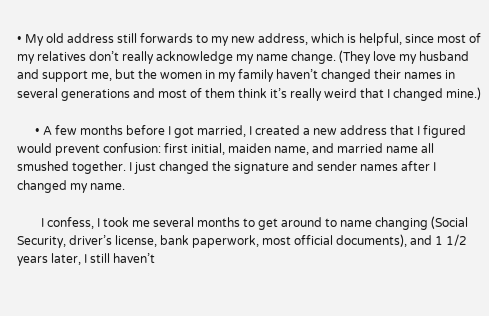• My old address still forwards to my new address, which is helpful, since most of my relatives don’t really acknowledge my name change. (They love my husband and support me, but the women in my family haven’t changed their names in several generations and most of them think it’s really weird that I changed mine.)

      • A few months before I got married, I created a new address that I figured would prevent confusion: first initial, maiden name, and married name all smushed together. I just changed the signature and sender names after I changed my name.

        I confess, I took me several months to get around to name changing (Social Security, driver’s license, bank paperwork, most official documents), and 1 1/2 years later, I still haven’t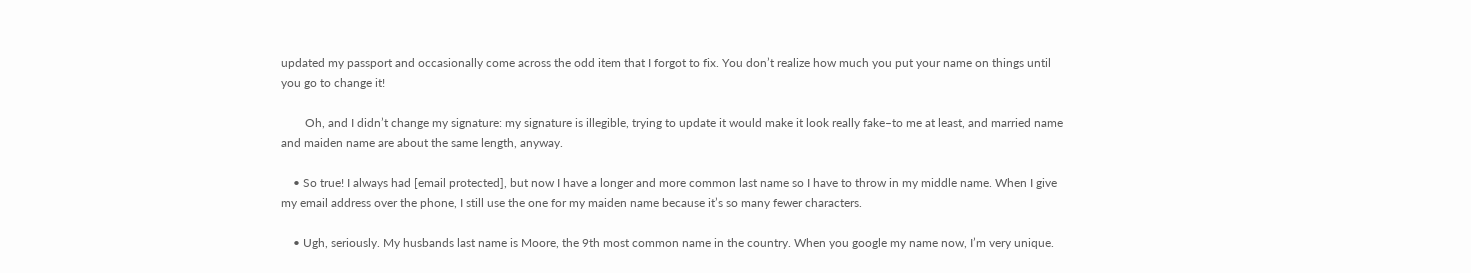updated my passport and occasionally come across the odd item that I forgot to fix. You don’t realize how much you put your name on things until you go to change it!

        Oh, and I didn’t change my signature: my signature is illegible, trying to update it would make it look really fake–to me at least, and married name and maiden name are about the same length, anyway.

    • So true! I always had [email protected], but now I have a longer and more common last name so I have to throw in my middle name. When I give my email address over the phone, I still use the one for my maiden name because it’s so many fewer characters.

    • Ugh, seriously. My husbands last name is Moore, the 9th most common name in the country. When you google my name now, I’m very unique.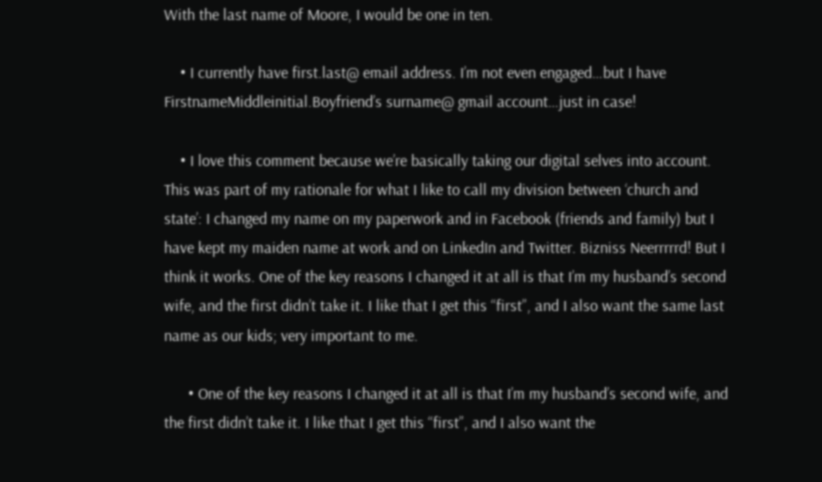With the last name of Moore, I would be one in ten.

    • I currently have first.last@ email address. I’m not even engaged…but I have FirstnameMiddleinitial.Boyfriend’s surname@ gmail account…just in case!

    • I love this comment because we’re basically taking our digital selves into account. This was part of my rationale for what I like to call my division between ‘church and state’: I changed my name on my paperwork and in Facebook (friends and family) but I have kept my maiden name at work and on LinkedIn and Twitter. Bizniss Neerrrrrd! But I think it works. One of the key reasons I changed it at all is that I’m my husband’s second wife, and the first didn’t take it. I like that I get this “first”, and I also want the same last name as our kids; very important to me.

      • One of the key reasons I changed it at all is that I’m my husband’s second wife, and the first didn’t take it. I like that I get this “first”, and I also want the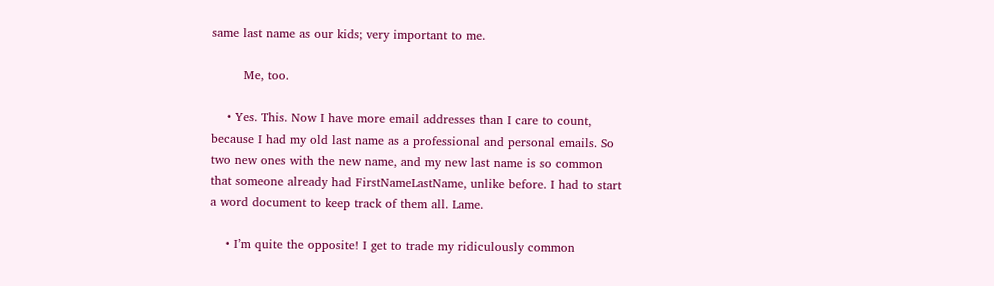same last name as our kids; very important to me.

        Me, too.

    • Yes. This. Now I have more email addresses than I care to count, because I had my old last name as a professional and personal emails. So two new ones with the new name, and my new last name is so common that someone already had FirstNameLastName, unlike before. I had to start a word document to keep track of them all. Lame.

    • I’m quite the opposite! I get to trade my ridiculously common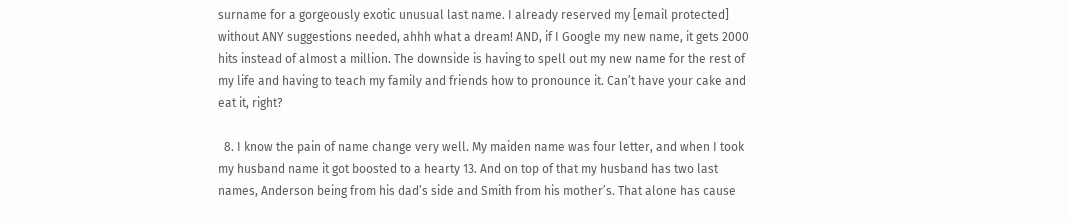surname for a gorgeously exotic unusual last name. I already reserved my [email protected] without ANY suggestions needed, ahhh what a dream! AND, if I Google my new name, it gets 2000 hits instead of almost a million. The downside is having to spell out my new name for the rest of my life and having to teach my family and friends how to pronounce it. Can’t have your cake and eat it, right?

  8. I know the pain of name change very well. My maiden name was four letter, and when I took my husband name it got boosted to a hearty 13. And on top of that my husband has two last names, Anderson being from his dad’s side and Smith from his mother’s. That alone has cause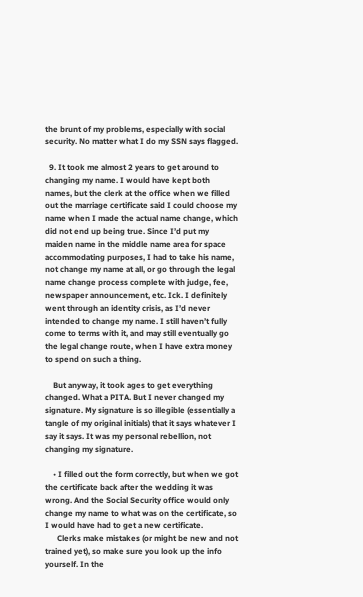the brunt of my problems, especially with social security. No matter what I do my SSN says flagged.

  9. It took me almost 2 years to get around to changing my name. I would have kept both names, but the clerk at the office when we filled out the marriage certificate said I could choose my name when I made the actual name change, which did not end up being true. Since I’d put my maiden name in the middle name area for space accommodating purposes, I had to take his name, not change my name at all, or go through the legal name change process complete with judge, fee, newspaper announcement, etc. Ick. I definitely went through an identity crisis, as I’d never intended to change my name. I still haven’t fully come to terms with it, and may still eventually go the legal change route, when I have extra money to spend on such a thing.

    But anyway, it took ages to get everything changed. What a PITA. But I never changed my signature. My signature is so illegible (essentially a tangle of my original initials) that it says whatever I say it says. It was my personal rebellion, not changing my signature.

    • I filled out the form correctly, but when we got the certificate back after the wedding it was wrong. And the Social Security office would only change my name to what was on the certificate, so I would have had to get a new certificate.
      Clerks make mistakes (or might be new and not trained yet), so make sure you look up the info yourself. In the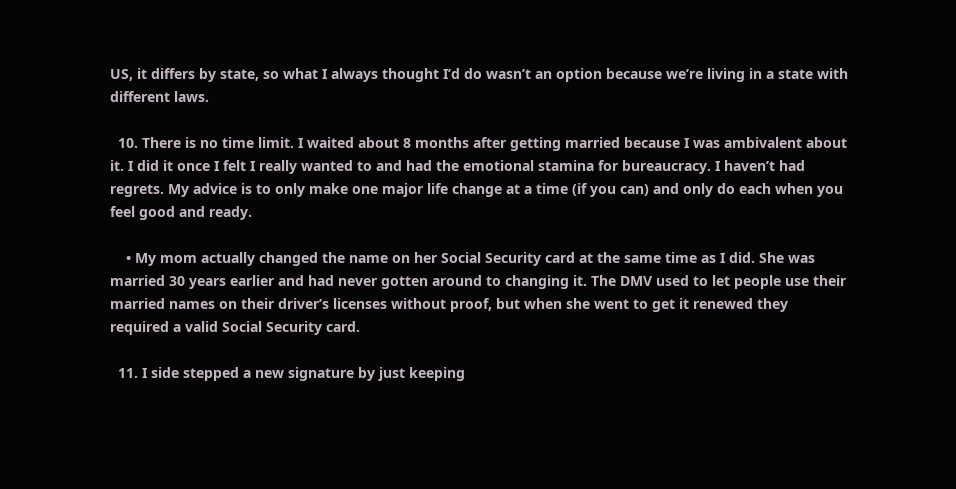US, it differs by state, so what I always thought I’d do wasn’t an option because we’re living in a state with different laws.

  10. There is no time limit. I waited about 8 months after getting married because I was ambivalent about it. I did it once I felt I really wanted to and had the emotional stamina for bureaucracy. I haven’t had regrets. My advice is to only make one major life change at a time (if you can) and only do each when you feel good and ready.

    • My mom actually changed the name on her Social Security card at the same time as I did. She was married 30 years earlier and had never gotten around to changing it. The DMV used to let people use their married names on their driver’s licenses without proof, but when she went to get it renewed they required a valid Social Security card.

  11. I side stepped a new signature by just keeping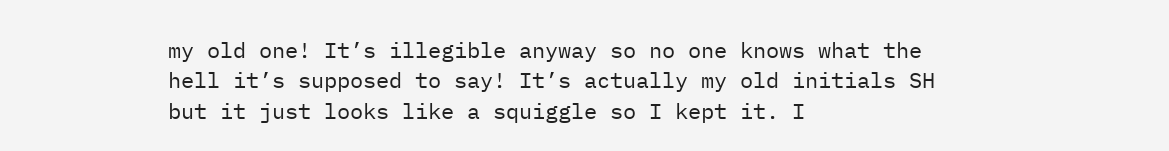my old one! It’s illegible anyway so no one knows what the hell it’s supposed to say! It’s actually my old initials SH but it just looks like a squiggle so I kept it. I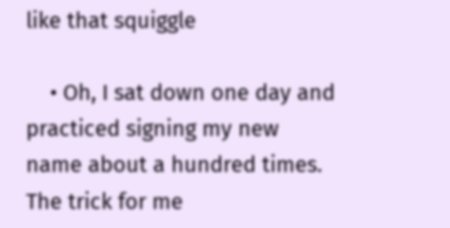like that squiggle

    • Oh, I sat down one day and practiced signing my new name about a hundred times. The trick for me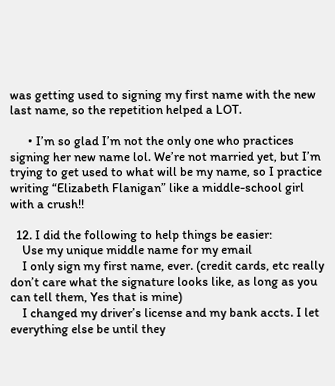was getting used to signing my first name with the new last name, so the repetition helped a LOT.

      • I’m so glad I’m not the only one who practices signing her new name lol. We’re not married yet, but I’m trying to get used to what will be my name, so I practice writing “Elizabeth Flanigan” like a middle-school girl with a crush!!

  12. I did the following to help things be easier:
    Use my unique middle name for my email
    I only sign my first name, ever. (credit cards, etc really don’t care what the signature looks like, as long as you can tell them, Yes that is mine)
    I changed my driver’s license and my bank accts. I let everything else be until they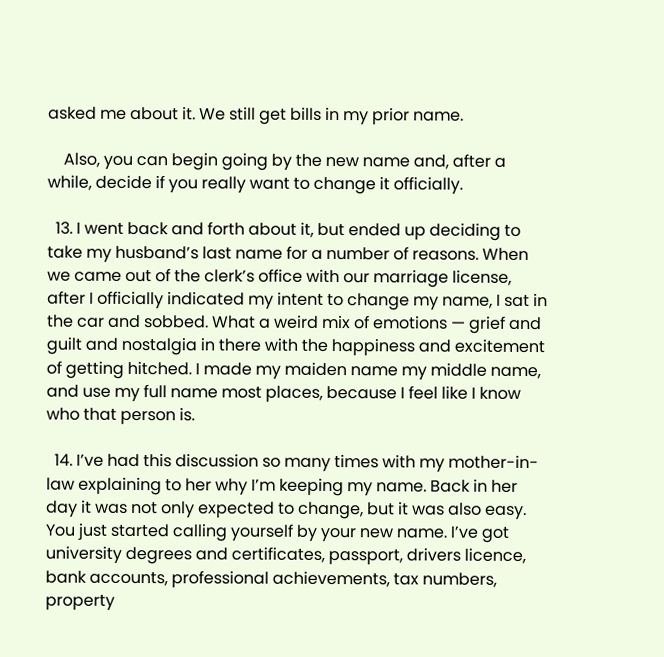asked me about it. We still get bills in my prior name.

    Also, you can begin going by the new name and, after a while, decide if you really want to change it officially.

  13. I went back and forth about it, but ended up deciding to take my husband’s last name for a number of reasons. When we came out of the clerk’s office with our marriage license, after I officially indicated my intent to change my name, I sat in the car and sobbed. What a weird mix of emotions — grief and guilt and nostalgia in there with the happiness and excitement of getting hitched. I made my maiden name my middle name, and use my full name most places, because I feel like I know who that person is.

  14. I’ve had this discussion so many times with my mother-in-law explaining to her why I’m keeping my name. Back in her day it was not only expected to change, but it was also easy. You just started calling yourself by your new name. I’ve got university degrees and certificates, passport, drivers licence, bank accounts, professional achievements, tax numbers, property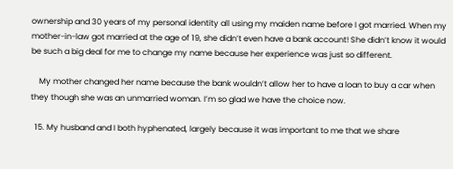ownership and 30 years of my personal identity all using my maiden name before I got married. When my mother-in-law got married at the age of 19, she didn’t even have a bank account! She didn’t know it would be such a big deal for me to change my name because her experience was just so different.

    My mother changed her name because the bank wouldn’t allow her to have a loan to buy a car when they though she was an unmarried woman. I’m so glad we have the choice now.

  15. My husband and I both hyphenated, largely because it was important to me that we share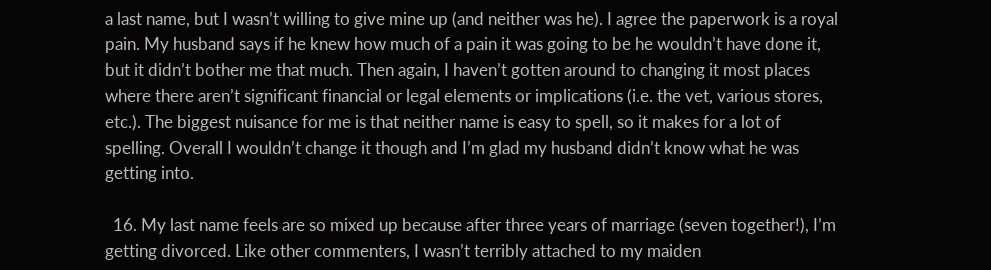a last name, but I wasn’t willing to give mine up (and neither was he). I agree the paperwork is a royal pain. My husband says if he knew how much of a pain it was going to be he wouldn’t have done it, but it didn’t bother me that much. Then again, I haven’t gotten around to changing it most places where there aren’t significant financial or legal elements or implications (i.e. the vet, various stores, etc.). The biggest nuisance for me is that neither name is easy to spell, so it makes for a lot of spelling. Overall I wouldn’t change it though and I’m glad my husband didn’t know what he was getting into.

  16. My last name feels are so mixed up because after three years of marriage (seven together!), I’m getting divorced. Like other commenters, I wasn’t terribly attached to my maiden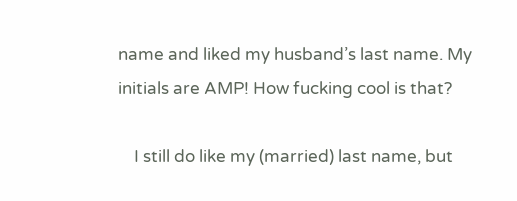name and liked my husband’s last name. My initials are AMP! How fucking cool is that?

    I still do like my (married) last name, but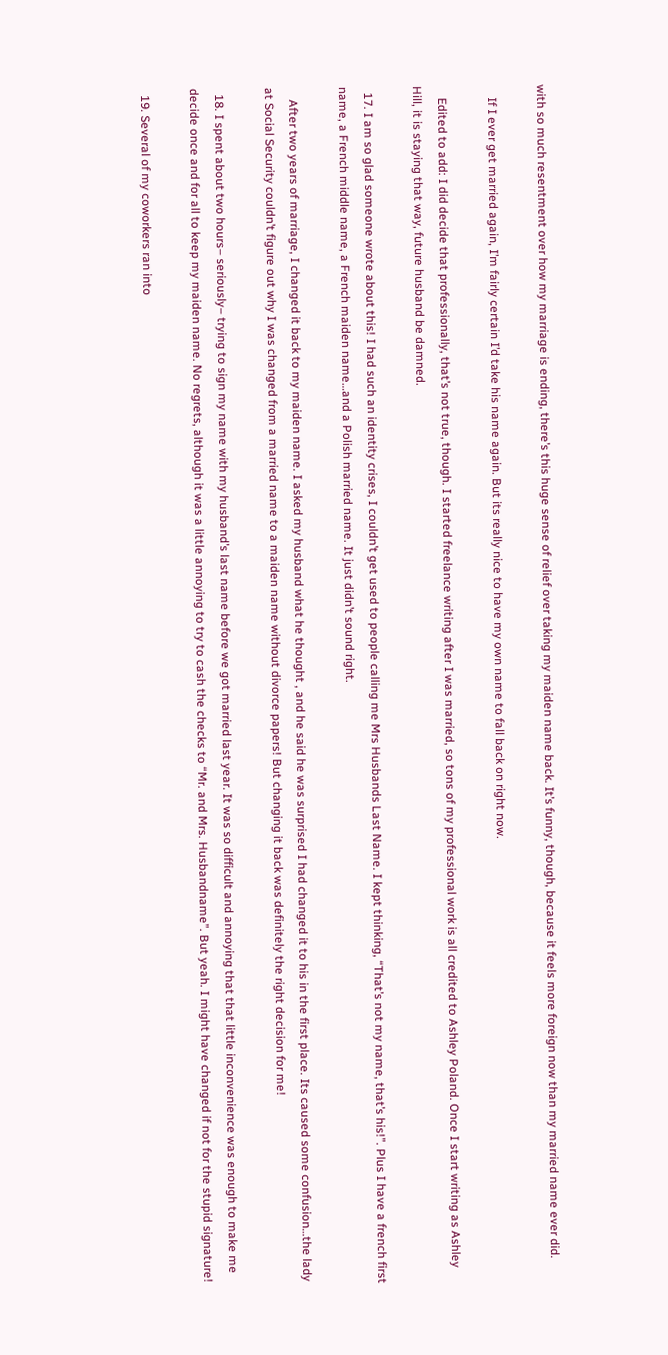with so much resentment over how my marriage is ending, there’s this huge sense of relief over taking my maiden name back. It’s funny, though, because it feels more foreign now than my married name ever did.

    If I ever get married again, I’m fairly certain I’d take his name again. But its really nice to have my own name to fall back on right now.

    Edited to add: I did decide that professionally, that’s not true, though. I started freelance writing after I was married, so tons of my professional work is all credited to Ashley Poland. Once I start writing as Ashley Hill, it is staying that way, future husband be damned.

  17. I am so glad someone wrote about this! I had such an identity crises, I couldn’t get used to people calling me Mrs Husbands Last Name. I kept thinking, “That’s not my name, that’s his!”. Plus I have a french first name, a French middle name, a French maiden name…and a Polish married name. It just didn’t sound right.

    After two years of marriage, I changed it back to my maiden name. I asked my husband what he thought , and he said he was surprised I had changed it to his in the first place. Its caused some confusion…the lady at Social Security couldn’t figure out why I was changed from a married name to a maiden name without divorce papers! But changing it back was definitely the right decision for me!

  18. I spent about two hours– seriously– trying to sign my name with my husband’s last name before we got married last year. It was so difficult and annoying that that little inconvenience was enough to make me decide once and for all to keep my maiden name. No regrets, although it was a little annoying to try to cash the checks to “Mr. and Mrs. Husbandname”. But yeah. I might have changed if not for the stupid signature!

  19. Several of my coworkers ran into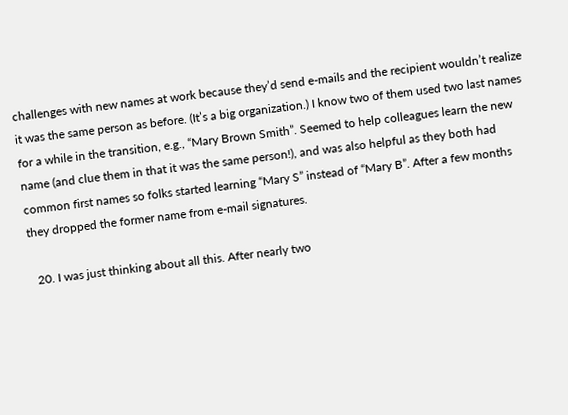challenges with new names at work because they’d send e-mails and the recipient wouldn’t realize it was the same person as before. (It’s a big organization.) I know two of them used two last names for a while in the transition, e.g., “Mary Brown Smith”. Seemed to help colleagues learn the new name (and clue them in that it was the same person!), and was also helpful as they both had common first names so folks started learning “Mary S” instead of “Mary B”. After a few months they dropped the former name from e-mail signatures.

  20. I was just thinking about all this. After nearly two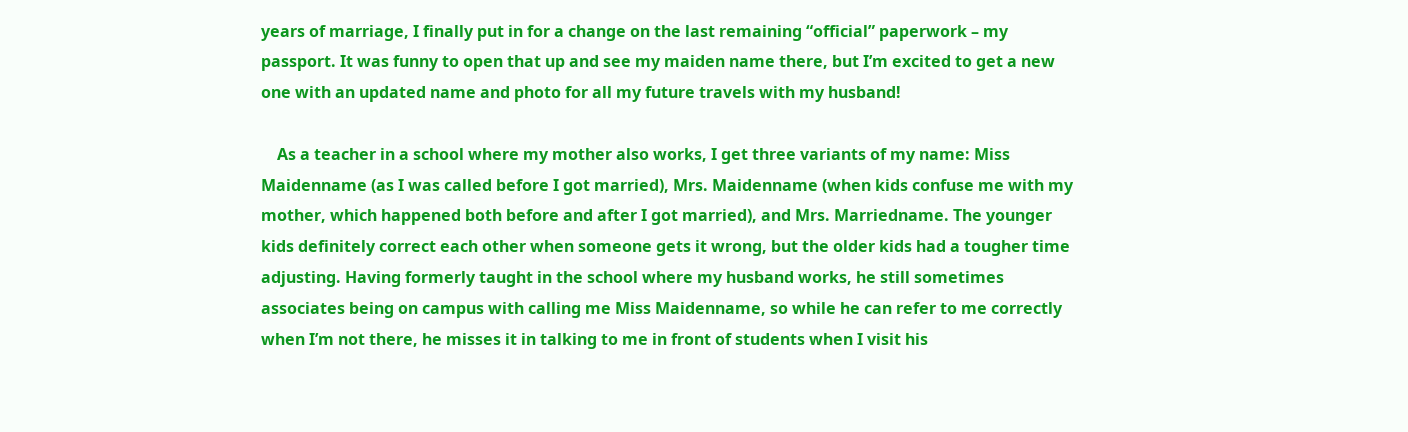years of marriage, I finally put in for a change on the last remaining “official” paperwork – my passport. It was funny to open that up and see my maiden name there, but I’m excited to get a new one with an updated name and photo for all my future travels with my husband!

    As a teacher in a school where my mother also works, I get three variants of my name: Miss Maidenname (as I was called before I got married), Mrs. Maidenname (when kids confuse me with my mother, which happened both before and after I got married), and Mrs. Marriedname. The younger kids definitely correct each other when someone gets it wrong, but the older kids had a tougher time adjusting. Having formerly taught in the school where my husband works, he still sometimes associates being on campus with calling me Miss Maidenname, so while he can refer to me correctly when I’m not there, he misses it in talking to me in front of students when I visit his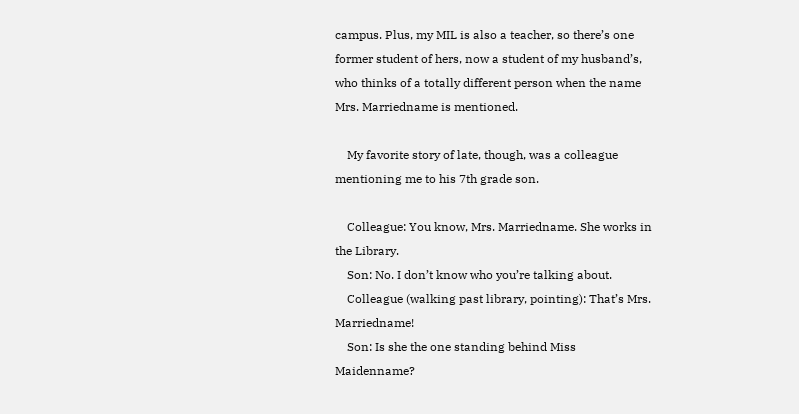campus. Plus, my MIL is also a teacher, so there’s one former student of hers, now a student of my husband’s, who thinks of a totally different person when the name Mrs. Marriedname is mentioned.

    My favorite story of late, though, was a colleague mentioning me to his 7th grade son.

    Colleague: You know, Mrs. Marriedname. She works in the Library.
    Son: No. I don’t know who you’re talking about.
    Colleague (walking past library, pointing): That’s Mrs. Marriedname!
    Son: Is she the one standing behind Miss Maidenname?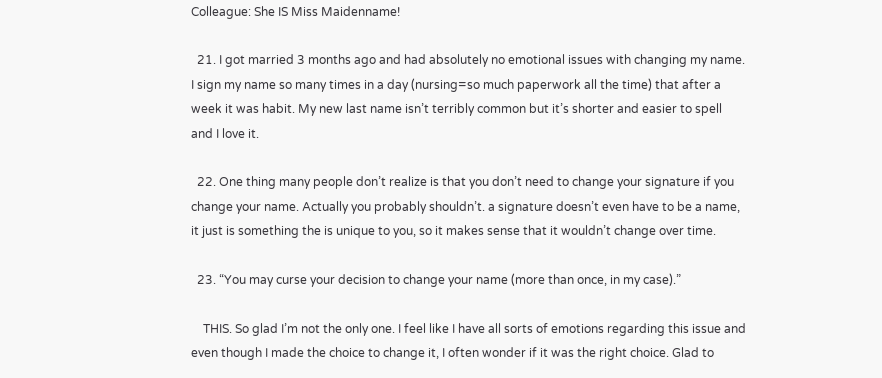Colleague: She IS Miss Maidenname!

  21. I got married 3 months ago and had absolutely no emotional issues with changing my name. I sign my name so many times in a day (nursing=so much paperwork all the time) that after a week it was habit. My new last name isn’t terribly common but it’s shorter and easier to spell and I love it.

  22. One thing many people don’t realize is that you don’t need to change your signature if you change your name. Actually you probably shouldn’t. a signature doesn’t even have to be a name, it just is something the is unique to you, so it makes sense that it wouldn’t change over time.

  23. “You may curse your decision to change your name (more than once, in my case).”

    THIS. So glad I’m not the only one. I feel like I have all sorts of emotions regarding this issue and even though I made the choice to change it, I often wonder if it was the right choice. Glad to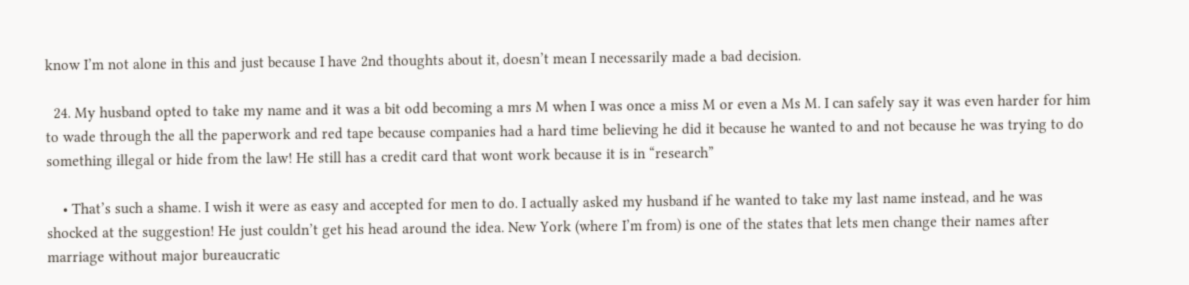know I’m not alone in this and just because I have 2nd thoughts about it, doesn’t mean I necessarily made a bad decision.

  24. My husband opted to take my name and it was a bit odd becoming a mrs M when I was once a miss M or even a Ms M. I can safely say it was even harder for him to wade through the all the paperwork and red tape because companies had a hard time believing he did it because he wanted to and not because he was trying to do something illegal or hide from the law! He still has a credit card that wont work because it is in “research”

    • That’s such a shame. I wish it were as easy and accepted for men to do. I actually asked my husband if he wanted to take my last name instead, and he was shocked at the suggestion! He just couldn’t get his head around the idea. New York (where I’m from) is one of the states that lets men change their names after marriage without major bureaucratic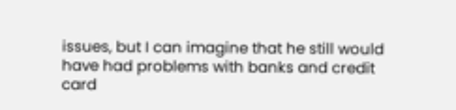issues, but I can imagine that he still would have had problems with banks and credit card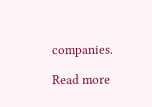companies.

Read more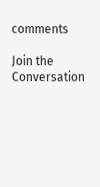comments

Join the Conversation